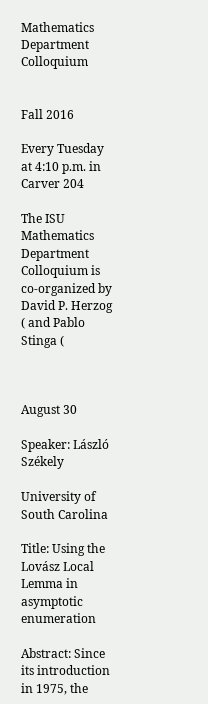Mathematics Department Colloquium


Fall 2016

Every Tuesday at 4:10 p.m. in Carver 204

The ISU Mathematics Department Colloquium is co-organized by David P. Herzog ( and Pablo Stinga (



August 30

Speaker: László Székely

University of South Carolina

Title: Using the Lovász Local Lemma in asymptotic enumeration

Abstract: Since its introduction in 1975, the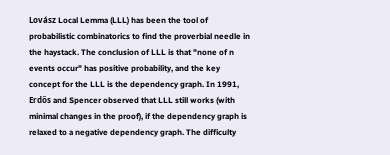Lovász Local Lemma (LLL) has been the tool of probabilistic combinatorics to find the proverbial needle in the haystack. The conclusion of LLL is that "none of n events occur" has positive probability, and the key concept for the LLL is the dependency graph. In 1991, Erdős and Spencer observed that LLL still works (with minimal changes in the proof), if the dependency graph is relaxed to a negative dependency graph. The difficulty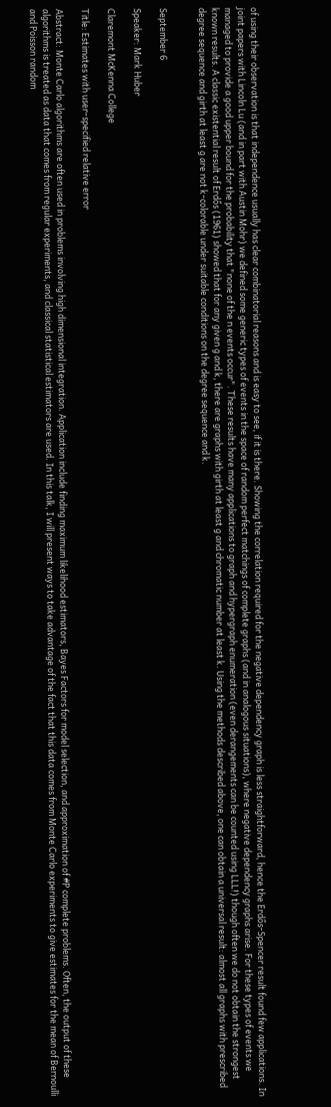of using their observation is that independence usually has clear combinatorial reasons and is easy to see, if it is there. Showing the correlation required for the negative dependency graph is less straightforward, hence the Erdős-Spencer result found few applications. In joint papers with Lincoln Lu (and in part with Austin Mohr) we defined some generic types of events in the space of random perfect matchings of complete graphs (and in analogous situations), where negative dependency graphs arise. For these types of events we managed to provide a good upper bound for the probability that "none of the n events occur". These results have many applications to graph and hypergraph enumeration (even derangements can be counted using LLL!) though often we do not obtain the strongest known results. A classic existential result of Erdős (1961) showed that for any given g and k, there are graphs with girth at least g and chromatic number at least k. Using the methods described above, one can obtain a universal result: almost all graphs with prescribed degree sequence and girth at least g are not k-colorable under suitable conditions on the degree sequence and k.


September 6

Speaker: Mark Huber

Claremont McKenna College

Title: Estimates with user-specified relative error

Abstract: Monte Carlo algorithms are often used in problems involving high dimensional integration. Application include finding maximum likelihood estimators, Bayes Factors for model selection, and approximation of #P complete problems. Often, the output of these algorithms is treated as data that comes from regular experiments, and classical statistical estimators are used. In this talk, I will present ways to take advantage of the fact that this data comes from Monte Carlo experiments to give estimates for the mean of Bernoulli and Poisson random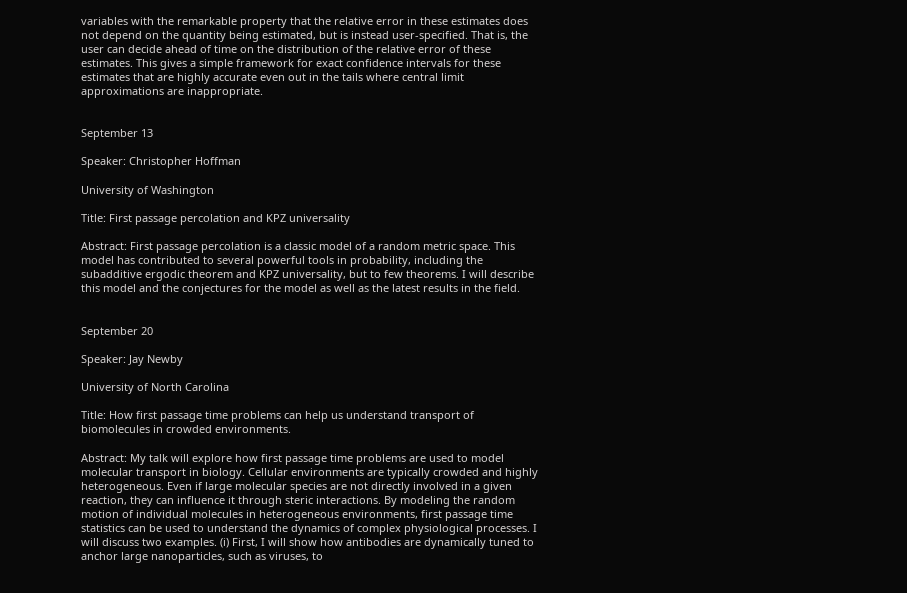variables with the remarkable property that the relative error in these estimates does not depend on the quantity being estimated, but is instead user-specified. That is, the user can decide ahead of time on the distribution of the relative error of these estimates. This gives a simple framework for exact confidence intervals for these estimates that are highly accurate even out in the tails where central limit approximations are inappropriate.


September 13

Speaker: Christopher Hoffman

University of Washington

Title: First passage percolation and KPZ universality

Abstract: First passage percolation is a classic model of a random metric space. This model has contributed to several powerful tools in probability, including the subadditive ergodic theorem and KPZ universality, but to few theorems. I will describe this model and the conjectures for the model as well as the latest results in the field.


September 20

Speaker: Jay Newby

University of North Carolina

Title: How first passage time problems can help us understand transport of biomolecules in crowded environments.

Abstract: My talk will explore how first passage time problems are used to model molecular transport in biology. Cellular environments are typically crowded and highly heterogeneous. Even if large molecular species are not directly involved in a given reaction, they can influence it through steric interactions. By modeling the random motion of individual molecules in heterogeneous environments, first passage time statistics can be used to understand the dynamics of complex physiological processes. I will discuss two examples. (i) First, I will show how antibodies are dynamically tuned to anchor large nanoparticles, such as viruses, to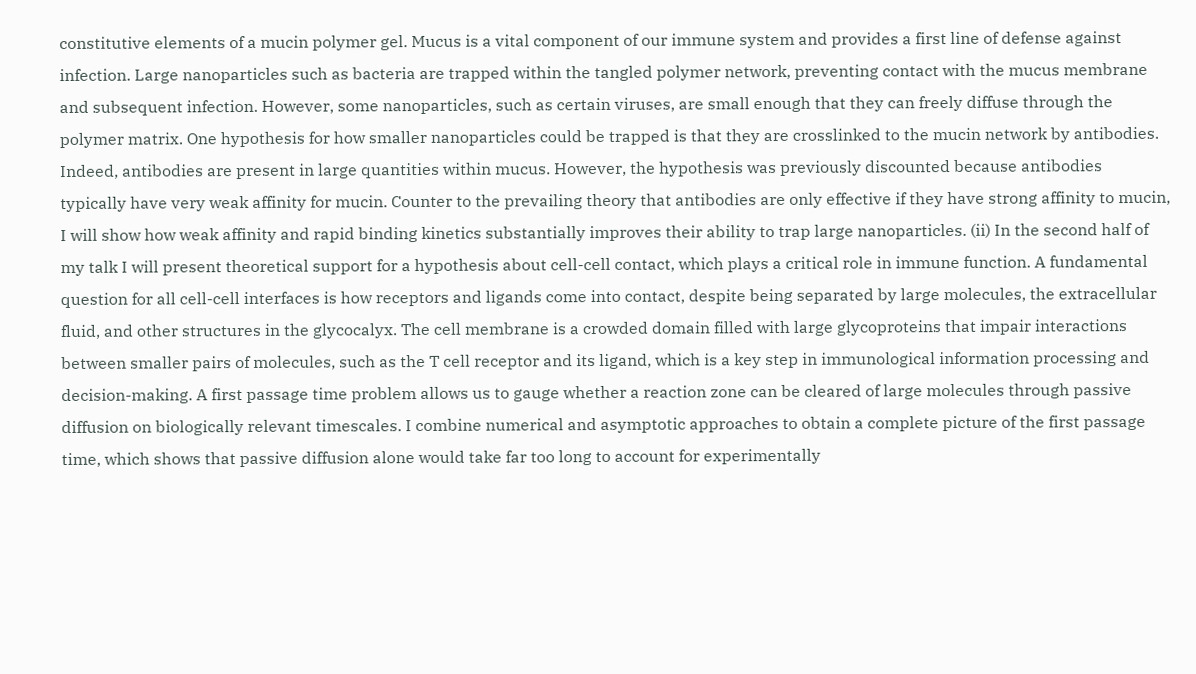constitutive elements of a mucin polymer gel. Mucus is a vital component of our immune system and provides a first line of defense against infection. Large nanoparticles such as bacteria are trapped within the tangled polymer network, preventing contact with the mucus membrane and subsequent infection. However, some nanoparticles, such as certain viruses, are small enough that they can freely diffuse through the polymer matrix. One hypothesis for how smaller nanoparticles could be trapped is that they are crosslinked to the mucin network by antibodies. Indeed, antibodies are present in large quantities within mucus. However, the hypothesis was previously discounted because antibodies typically have very weak affinity for mucin. Counter to the prevailing theory that antibodies are only effective if they have strong affinity to mucin, I will show how weak affinity and rapid binding kinetics substantially improves their ability to trap large nanoparticles. (ii) In the second half of my talk I will present theoretical support for a hypothesis about cell-cell contact, which plays a critical role in immune function. A fundamental question for all cell-cell interfaces is how receptors and ligands come into contact, despite being separated by large molecules, the extracellular fluid, and other structures in the glycocalyx. The cell membrane is a crowded domain filled with large glycoproteins that impair interactions between smaller pairs of molecules, such as the T cell receptor and its ligand, which is a key step in immunological information processing and decision-making. A first passage time problem allows us to gauge whether a reaction zone can be cleared of large molecules through passive diffusion on biologically relevant timescales. I combine numerical and asymptotic approaches to obtain a complete picture of the first passage time, which shows that passive diffusion alone would take far too long to account for experimentally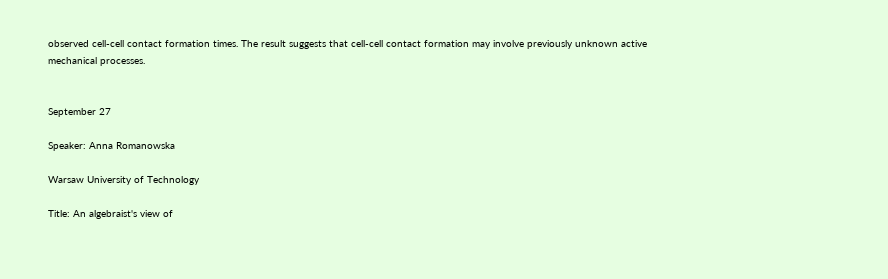observed cell-cell contact formation times. The result suggests that cell-cell contact formation may involve previously unknown active mechanical processes.


September 27

Speaker: Anna Romanowska

Warsaw University of Technology

Title: An algebraist's view of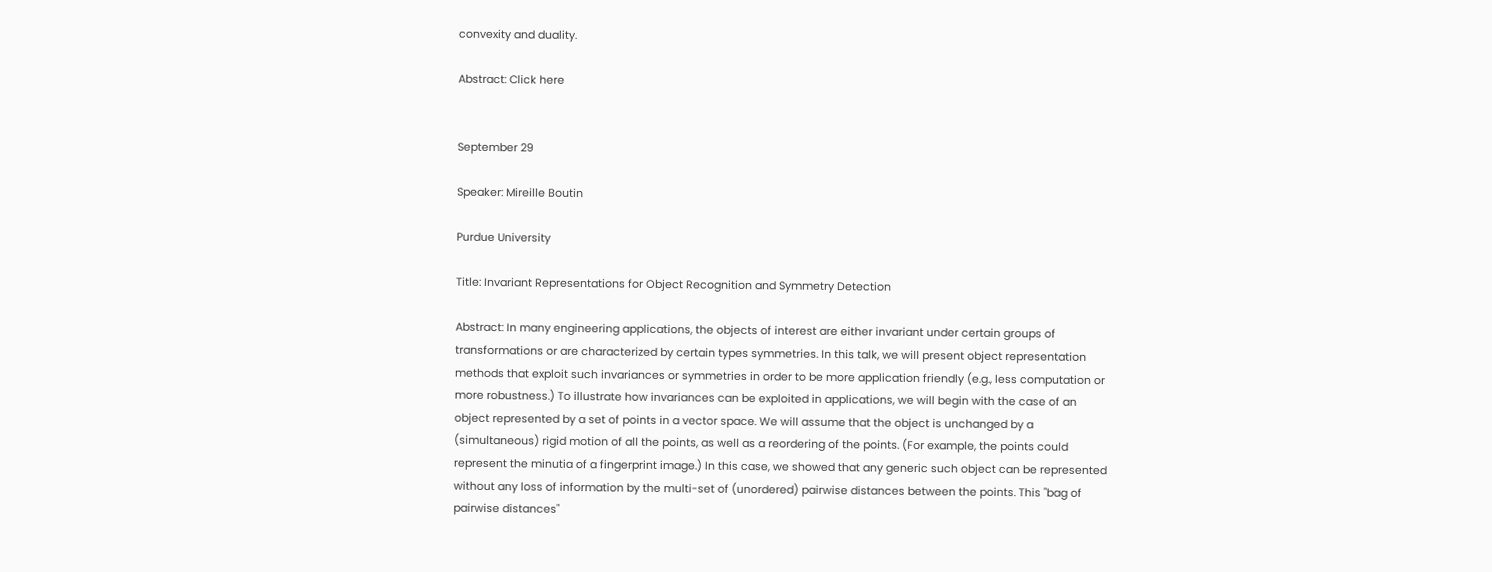convexity and duality.

Abstract: Click here


September 29

Speaker: Mireille Boutin

Purdue University

Title: Invariant Representations for Object Recognition and Symmetry Detection

Abstract: In many engineering applications, the objects of interest are either invariant under certain groups of transformations or are characterized by certain types symmetries. In this talk, we will present object representation methods that exploit such invariances or symmetries in order to be more application friendly (e.g., less computation or more robustness.) To illustrate how invariances can be exploited in applications, we will begin with the case of an object represented by a set of points in a vector space. We will assume that the object is unchanged by a (simultaneous) rigid motion of all the points, as well as a reordering of the points. (For example, the points could represent the minutia of a fingerprint image.) In this case, we showed that any generic such object can be represented without any loss of information by the multi-set of (unordered) pairwise distances between the points. This "bag of pairwise distances"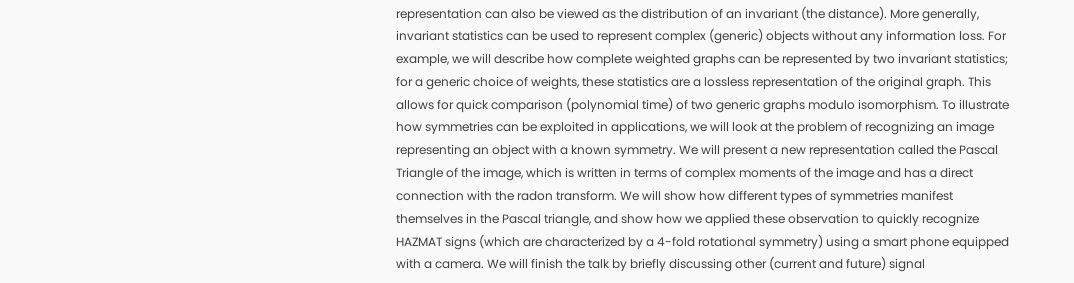representation can also be viewed as the distribution of an invariant (the distance). More generally, invariant statistics can be used to represent complex (generic) objects without any information loss. For example, we will describe how complete weighted graphs can be represented by two invariant statistics; for a generic choice of weights, these statistics are a lossless representation of the original graph. This allows for quick comparison (polynomial time) of two generic graphs modulo isomorphism. To illustrate how symmetries can be exploited in applications, we will look at the problem of recognizing an image representing an object with a known symmetry. We will present a new representation called the Pascal Triangle of the image, which is written in terms of complex moments of the image and has a direct connection with the radon transform. We will show how different types of symmetries manifest themselves in the Pascal triangle, and show how we applied these observation to quickly recognize HAZMAT signs (which are characterized by a 4-fold rotational symmetry) using a smart phone equipped with a camera. We will finish the talk by briefly discussing other (current and future) signal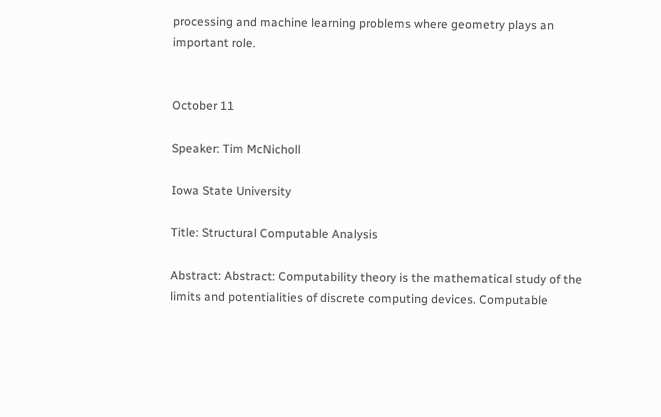processing and machine learning problems where geometry plays an important role.


October 11

Speaker: Tim McNicholl

Iowa State University

Title: Structural Computable Analysis

Abstract: Abstract: Computability theory is the mathematical study of the limits and potentialities of discrete computing devices. Computable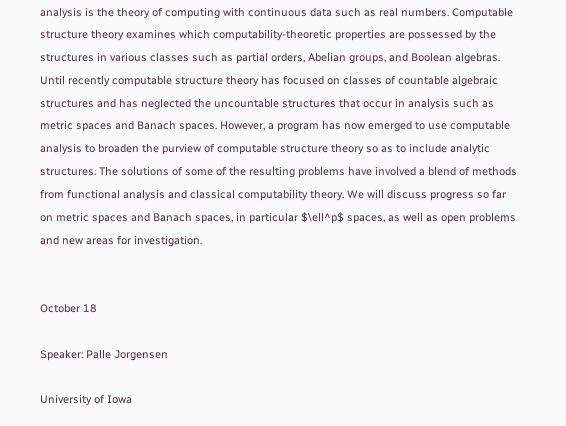analysis is the theory of computing with continuous data such as real numbers. Computable structure theory examines which computability-theoretic properties are possessed by the structures in various classes such as partial orders, Abelian groups, and Boolean algebras. Until recently computable structure theory has focused on classes of countable algebraic structures and has neglected the uncountable structures that occur in analysis such as metric spaces and Banach spaces. However, a program has now emerged to use computable analysis to broaden the purview of computable structure theory so as to include analytic structures. The solutions of some of the resulting problems have involved a blend of methods from functional analysis and classical computability theory. We will discuss progress so far on metric spaces and Banach spaces, in particular $\ell^p$ spaces, as well as open problems and new areas for investigation.


October 18

Speaker: Palle Jorgensen

University of Iowa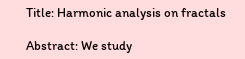Title: Harmonic analysis on fractals

Abstract: We study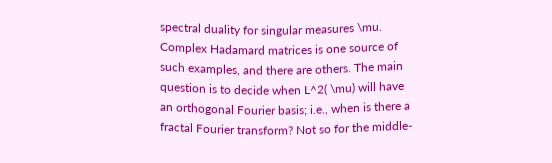spectral duality for singular measures \mu. Complex Hadamard matrices is one source of such examples, and there are others. The main question is to decide when L^2( \mu) will have an orthogonal Fourier basis; i.e., when is there a fractal Fourier transform? Not so for the middle-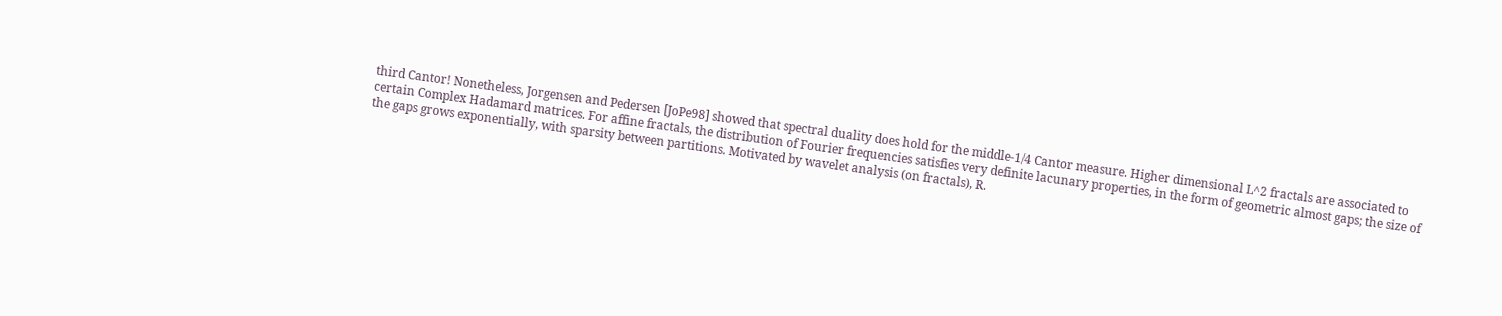third Cantor! Nonetheless, Jorgensen and Pedersen [JoPe98] showed that spectral duality does hold for the middle-1/4 Cantor measure. Higher dimensional L^2 fractals are associated to certain Complex Hadamard matrices. For affine fractals, the distribution of Fourier frequencies satisfies very definite lacunary properties, in the form of geometric almost gaps; the size of the gaps grows exponentially, with sparsity between partitions. Motivated by wavelet analysis (on fractals), R.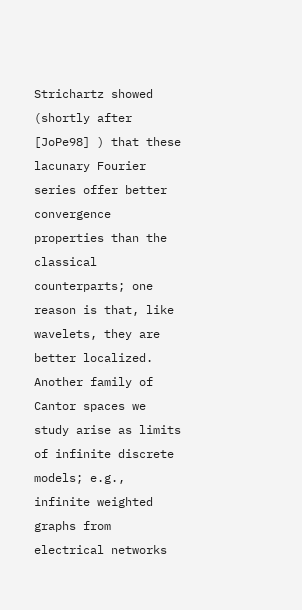Strichartz showed (shortly after [JoPe98] ) that these lacunary Fourier series offer better convergence properties than the classical counterparts; one reason is that, like wavelets, they are better localized. Another family of Cantor spaces we study arise as limits of infinite discrete models; e.g., infinite weighted graphs from electrical networks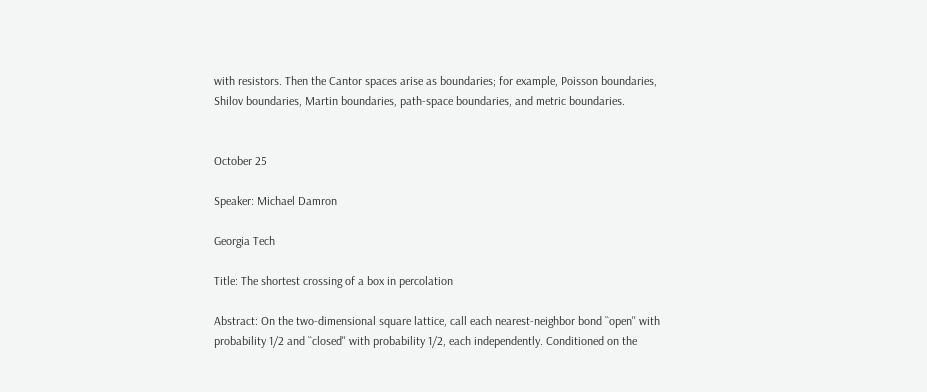with resistors. Then the Cantor spaces arise as boundaries; for example, Poisson boundaries, Shilov boundaries, Martin boundaries, path-space boundaries, and metric boundaries.


October 25

Speaker: Michael Damron

Georgia Tech

Title: The shortest crossing of a box in percolation

Abstract: On the two-dimensional square lattice, call each nearest-neighbor bond ``open'' with probability 1/2 and ``closed'' with probability 1/2, each independently. Conditioned on the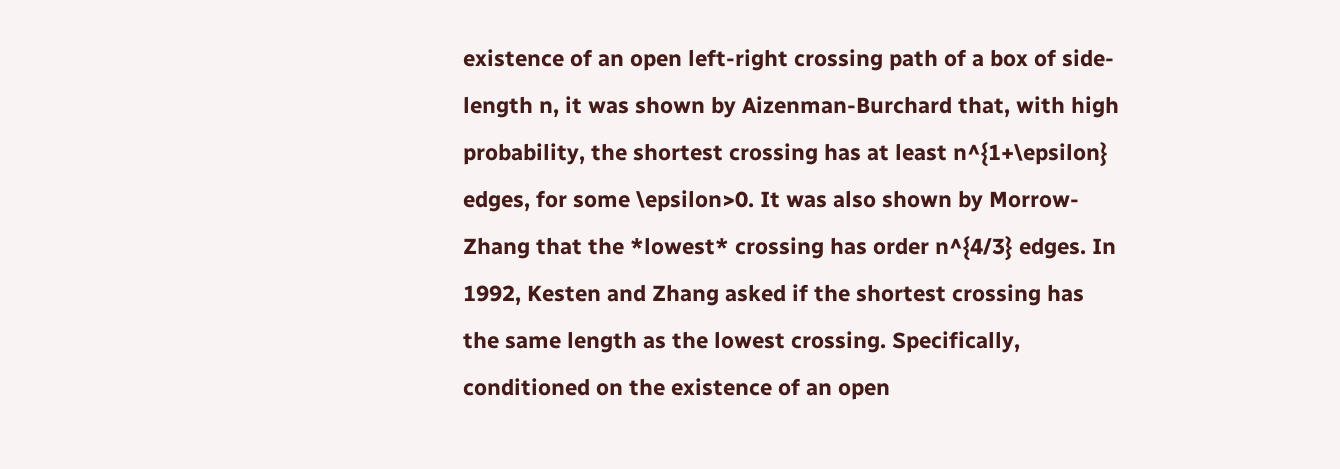existence of an open left-right crossing path of a box of side-length n, it was shown by Aizenman-Burchard that, with high probability, the shortest crossing has at least n^{1+\epsilon} edges, for some \epsilon>0. It was also shown by Morrow-Zhang that the *lowest* crossing has order n^{4/3} edges. In 1992, Kesten and Zhang asked if the shortest crossing has the same length as the lowest crossing. Specifically, conditioned on the existence of an open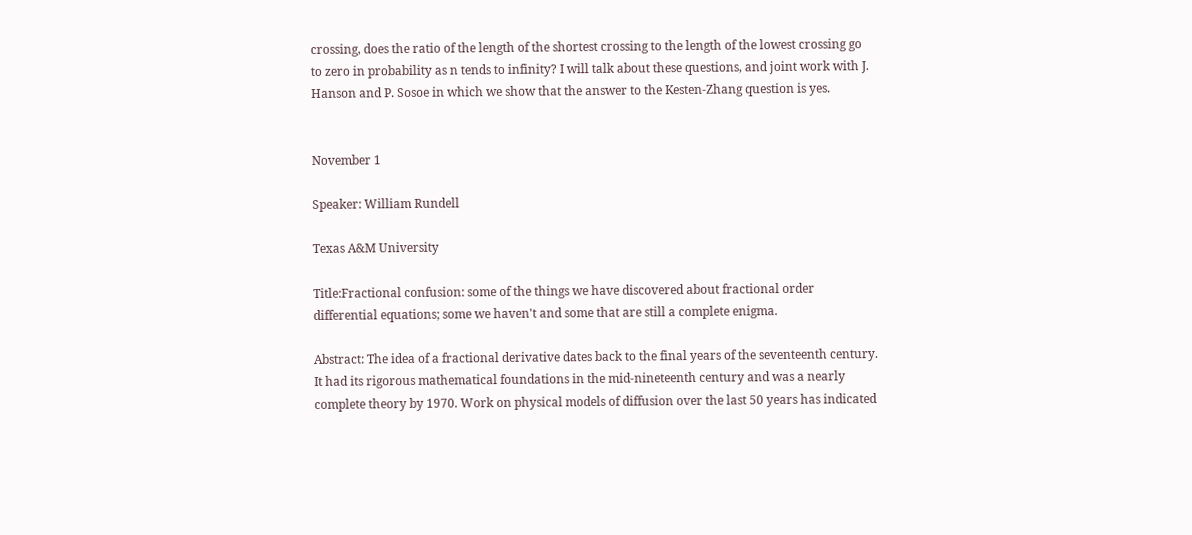crossing, does the ratio of the length of the shortest crossing to the length of the lowest crossing go to zero in probability as n tends to infinity? I will talk about these questions, and joint work with J. Hanson and P. Sosoe in which we show that the answer to the Kesten-Zhang question is yes.


November 1

Speaker: William Rundell

Texas A&M University

Title:Fractional confusion: some of the things we have discovered about fractional order differential equations; some we haven't and some that are still a complete enigma.

Abstract: The idea of a fractional derivative dates back to the final years of the seventeenth century. It had its rigorous mathematical foundations in the mid-nineteenth century and was a nearly complete theory by 1970. Work on physical models of diffusion over the last 50 years has indicated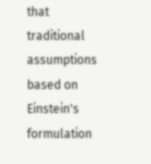that traditional assumptions based on Einstein's formulation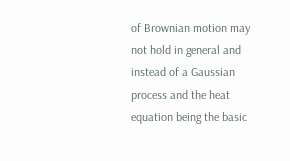of Brownian motion may not hold in general and instead of a Gaussian process and the heat equation being the basic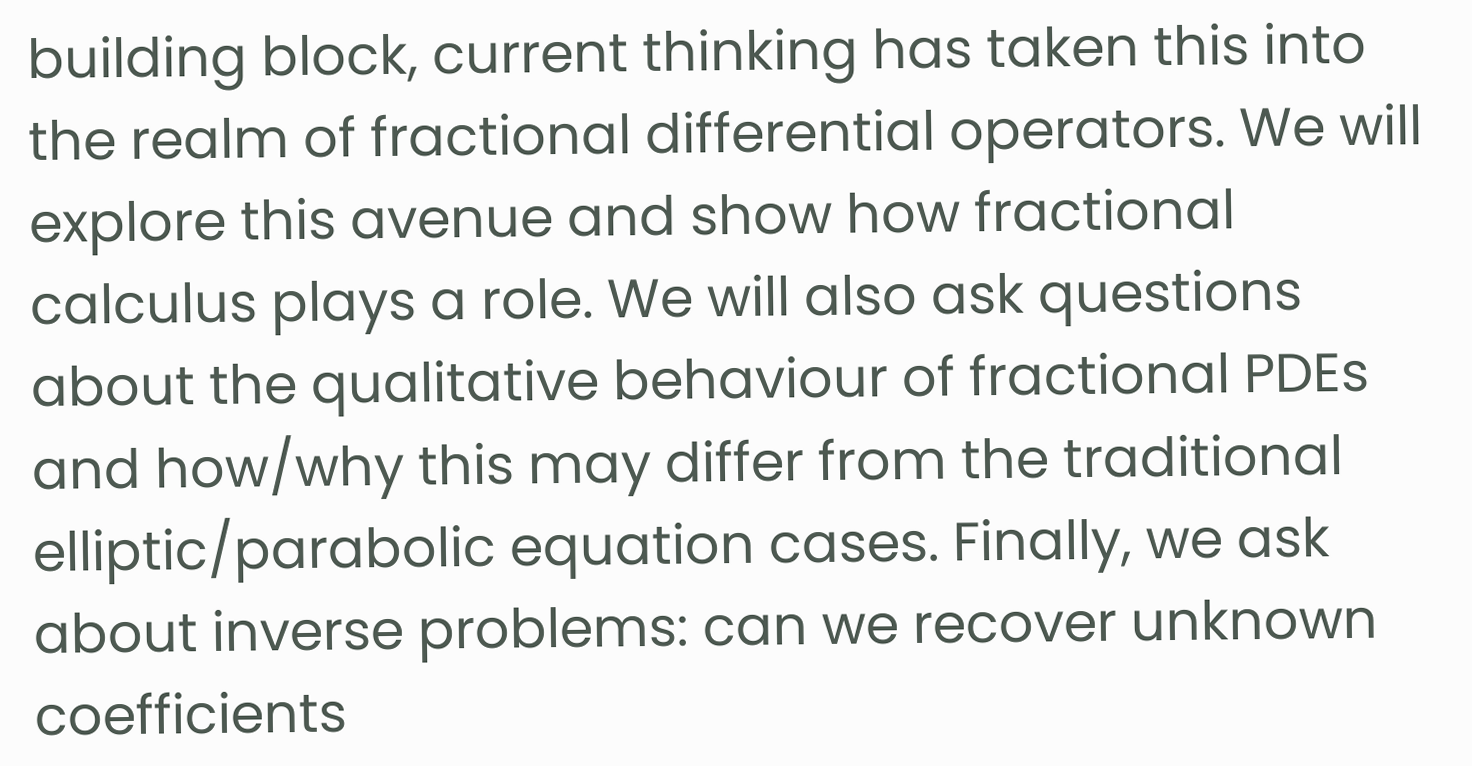building block, current thinking has taken this into the realm of fractional differential operators. We will explore this avenue and show how fractional calculus plays a role. We will also ask questions about the qualitative behaviour of fractional PDEs and how/why this may differ from the traditional elliptic/parabolic equation cases. Finally, we ask about inverse problems: can we recover unknown coefficients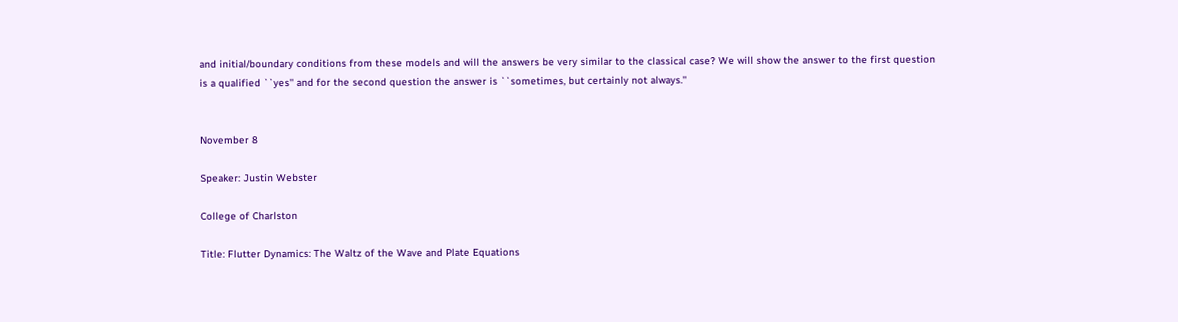and initial/boundary conditions from these models and will the answers be very similar to the classical case? We will show the answer to the first question is a qualified ``yes'' and for the second question the answer is ``sometimes, but certainly not always.''


November 8

Speaker: Justin Webster

College of Charlston

Title: Flutter Dynamics: The Waltz of the Wave and Plate Equations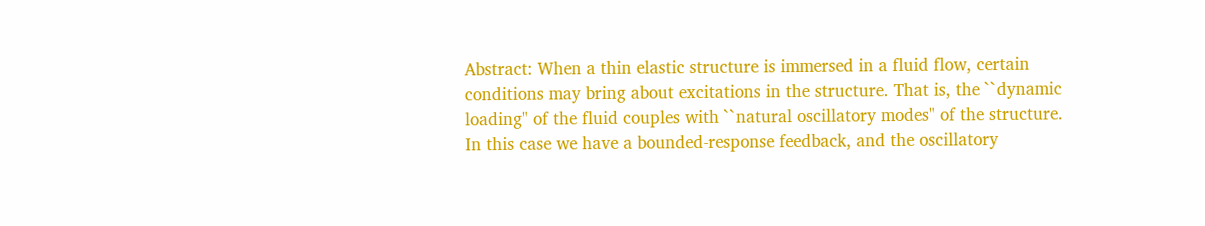Abstract: When a thin elastic structure is immersed in a fluid flow, certain conditions may bring about excitations in the structure. That is, the ``dynamic loading" of the fluid couples with ``natural oscillatory modes" of the structure. In this case we have a bounded-response feedback, and the oscillatory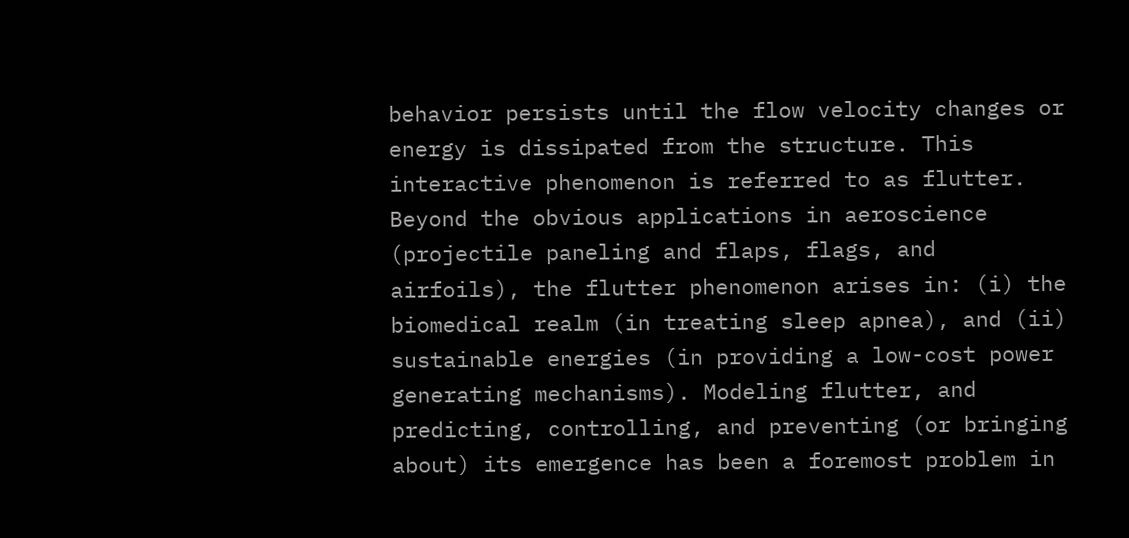behavior persists until the flow velocity changes or energy is dissipated from the structure. This interactive phenomenon is referred to as flutter. Beyond the obvious applications in aeroscience (projectile paneling and flaps, flags, and airfoils), the flutter phenomenon arises in: (i) the biomedical realm (in treating sleep apnea), and (ii) sustainable energies (in providing a low-cost power generating mechanisms). Modeling flutter, and predicting, controlling, and preventing (or bringing about) its emergence has been a foremost problem in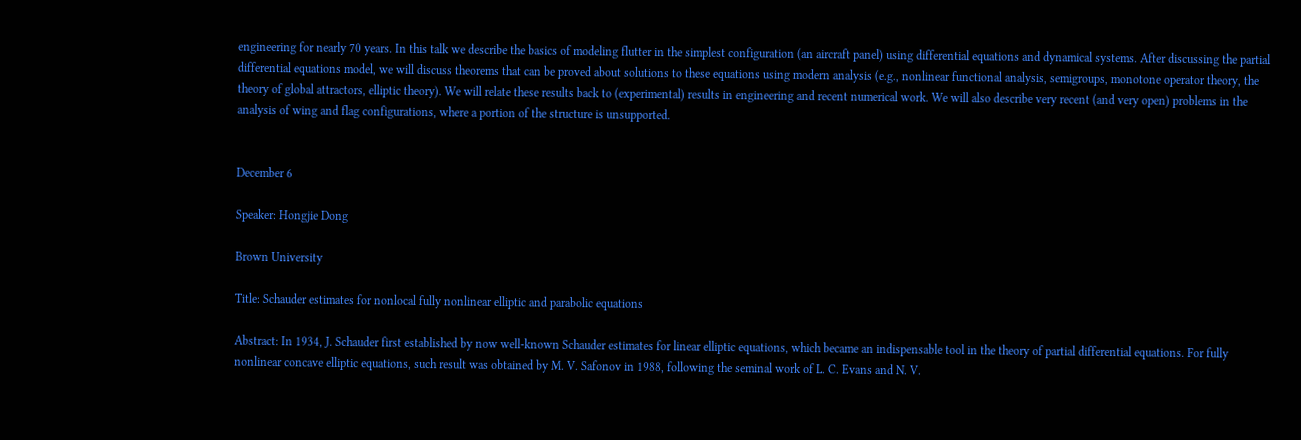engineering for nearly 70 years. In this talk we describe the basics of modeling flutter in the simplest configuration (an aircraft panel) using differential equations and dynamical systems. After discussing the partial differential equations model, we will discuss theorems that can be proved about solutions to these equations using modern analysis (e.g., nonlinear functional analysis, semigroups, monotone operator theory, the theory of global attractors, elliptic theory). We will relate these results back to (experimental) results in engineering and recent numerical work. We will also describe very recent (and very open) problems in the analysis of wing and flag configurations, where a portion of the structure is unsupported.


December 6

Speaker: Hongjie Dong

Brown University

Title: Schauder estimates for nonlocal fully nonlinear elliptic and parabolic equations

Abstract: In 1934, J. Schauder first established by now well-known Schauder estimates for linear elliptic equations, which became an indispensable tool in the theory of partial differential equations. For fully nonlinear concave elliptic equations, such result was obtained by M. V. Safonov in 1988, following the seminal work of L. C. Evans and N. V.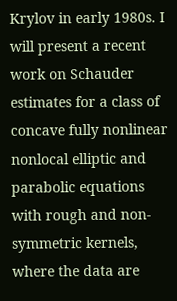Krylov in early 1980s. I will present a recent work on Schauder estimates for a class of concave fully nonlinear nonlocal elliptic and parabolic equations with rough and non-symmetric kernels, where the data are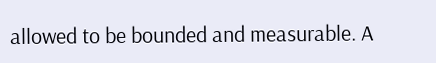allowed to be bounded and measurable. A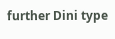further Dini type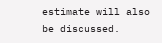estimate will also be discussed.